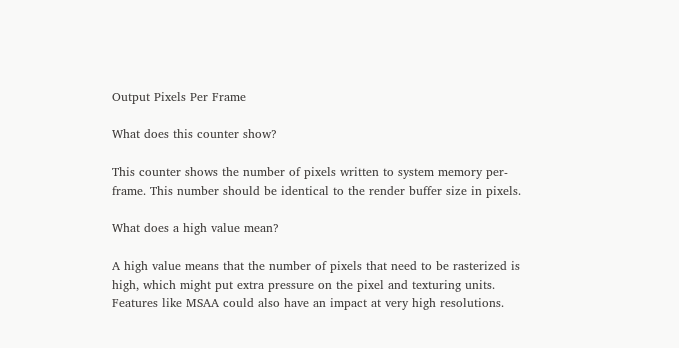Output Pixels Per Frame

What does this counter show?

This counter shows the number of pixels written to system memory per-frame. This number should be identical to the render buffer size in pixels.

What does a high value mean?

A high value means that the number of pixels that need to be rasterized is high, which might put extra pressure on the pixel and texturing units. Features like MSAA could also have an impact at very high resolutions.